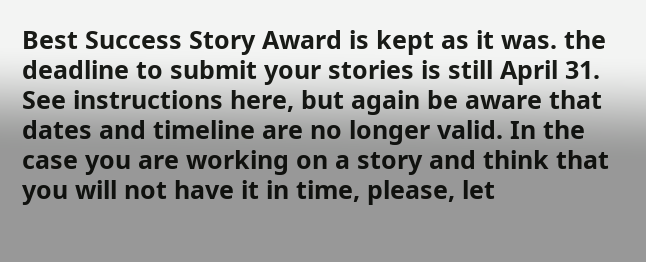Best Success Story Award is kept as it was. the deadline to submit your stories is still April 31. See instructions here, but again be aware that dates and timeline are no longer valid. In the case you are working on a story and think that you will not have it in time, please, let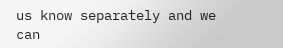us know separately and we can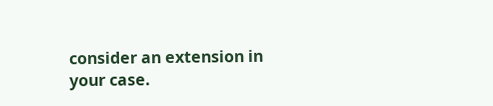consider an extension in your case.